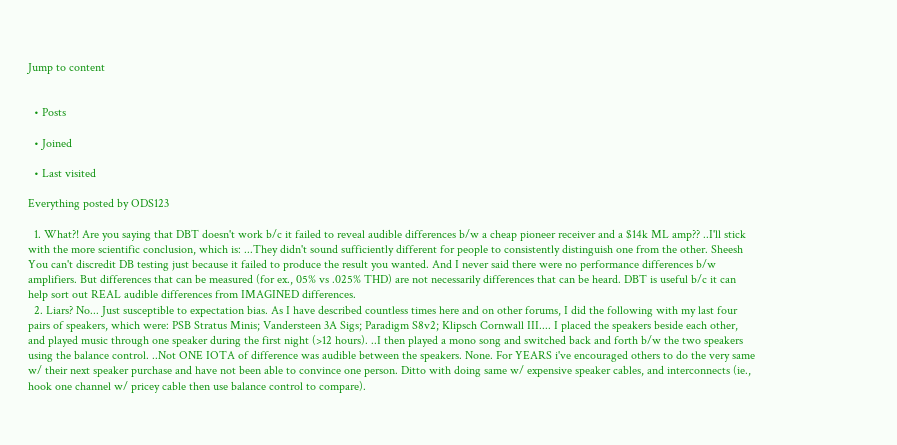Jump to content


  • Posts

  • Joined

  • Last visited

Everything posted by ODS123

  1. What?! Are you saying that DBT doesn't work b/c it failed to reveal audible differences b/w a cheap pioneer receiver and a $14k ML amp?? ..I'll stick with the more scientific conclusion, which is: ...They didn't sound sufficiently different for people to consistently distinguish one from the other. Sheesh You can't discredit DB testing just because it failed to produce the result you wanted. And I never said there were no performance differences b/w amplifiers. But differences that can be measured (for ex., 05% vs .025% THD) are not necessarily differences that can be heard. DBT is useful b/c it can help sort out REAL audible differences from IMAGINED differences.
  2. Liars? No... Just susceptible to expectation bias. As I have described countless times here and on other forums, I did the following with my last four pairs of speakers, which were: PSB Stratus Minis; Vandersteen 3A Sigs; Paradigm S8v2; Klipsch Cornwall III.... I placed the speakers beside each other, and played music through one speaker during the first night (>12 hours). ..I then played a mono song and switched back and forth b/w the two speakers using the balance control. ..Not ONE IOTA of difference was audible between the speakers. None. For YEARS i've encouraged others to do the very same w/ their next speaker purchase and have not been able to convince one person. Ditto with doing same w/ expensive speaker cables, and interconnects (ie., hook one channel w/ pricey cable then use balance control to compare).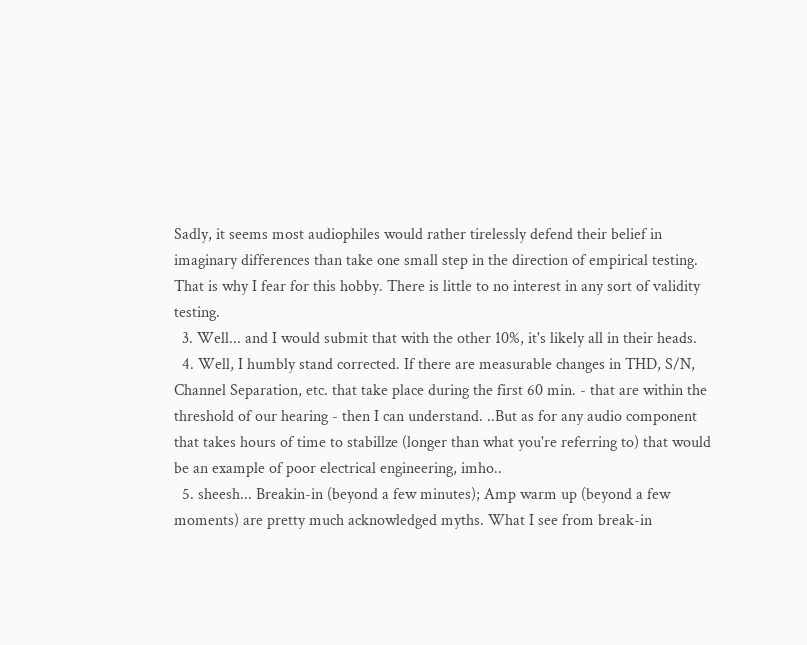Sadly, it seems most audiophiles would rather tirelessly defend their belief in imaginary differences than take one small step in the direction of empirical testing. That is why I fear for this hobby. There is little to no interest in any sort of validity testing.
  3. Well... and I would submit that with the other 10%, it's likely all in their heads.
  4. Well, I humbly stand corrected. If there are measurable changes in THD, S/N, Channel Separation, etc. that take place during the first 60 min. - that are within the threshold of our hearing - then I can understand. ..But as for any audio component that takes hours of time to stabillze (longer than what you're referring to) that would be an example of poor electrical engineering, imho..
  5. sheesh... Breakin-in (beyond a few minutes); Amp warm up (beyond a few moments) are pretty much acknowledged myths. What I see from break-in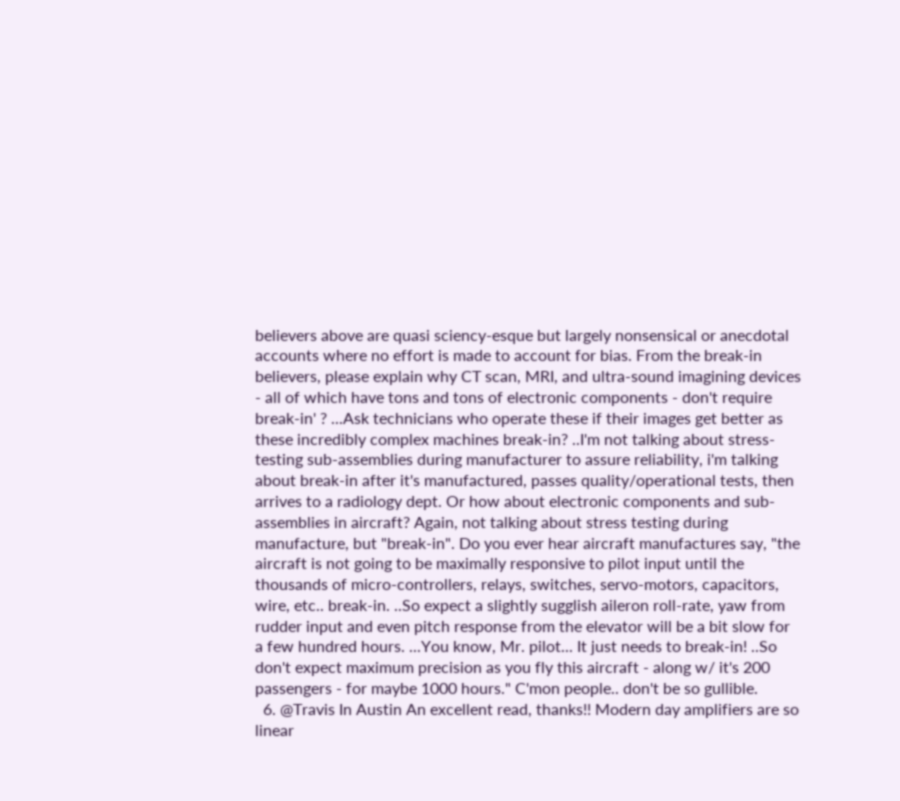believers above are quasi sciency-esque but largely nonsensical or anecdotal accounts where no effort is made to account for bias. From the break-in believers, please explain why CT scan, MRI, and ultra-sound imagining devices - all of which have tons and tons of electronic components - don't require break-in' ? ...Ask technicians who operate these if their images get better as these incredibly complex machines break-in? ..I'm not talking about stress-testing sub-assemblies during manufacturer to assure reliability, i'm talking about break-in after it's manufactured, passes quality/operational tests, then arrives to a radiology dept. Or how about electronic components and sub-assemblies in aircraft? Again, not talking about stress testing during manufacture, but "break-in". Do you ever hear aircraft manufactures say, "the aircraft is not going to be maximally responsive to pilot input until the thousands of micro-controllers, relays, switches, servo-motors, capacitors, wire, etc.. break-in. ..So expect a slightly sugglish aileron roll-rate, yaw from rudder input and even pitch response from the elevator will be a bit slow for a few hundred hours. ...You know, Mr. pilot... It just needs to break-in! ..So don't expect maximum precision as you fly this aircraft - along w/ it's 200 passengers - for maybe 1000 hours." C'mon people.. don't be so gullible.
  6. @Travis In Austin An excellent read, thanks!! Modern day amplifiers are so linear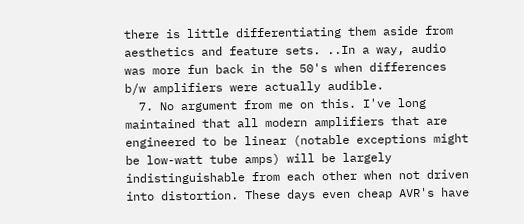there is little differentiating them aside from aesthetics and feature sets. ..In a way, audio was more fun back in the 50's when differences b/w amplifiers were actually audible.
  7. No argument from me on this. I've long maintained that all modern amplifiers that are engineered to be linear (notable exceptions might be low-watt tube amps) will be largely indistinguishable from each other when not driven into distortion. These days even cheap AVR's have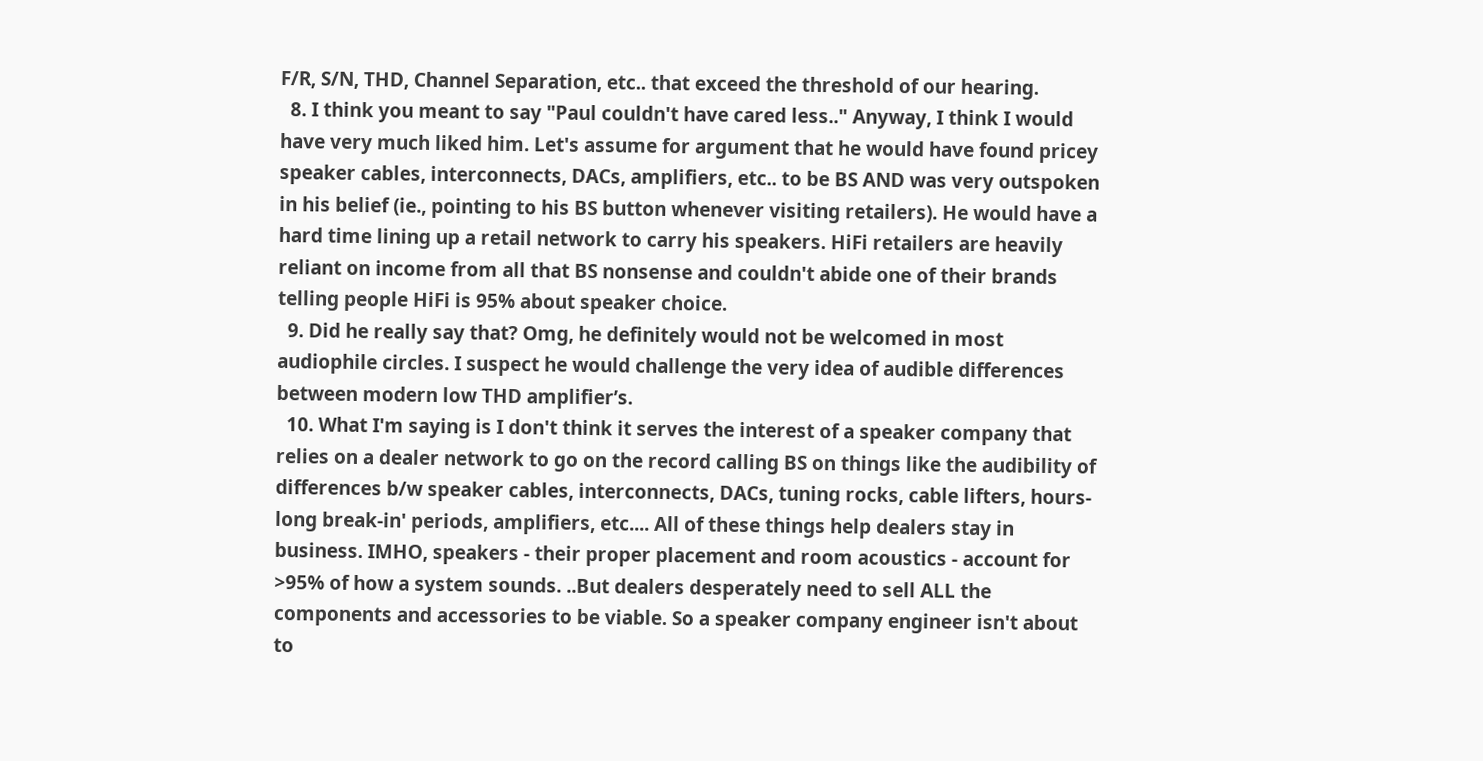F/R, S/N, THD, Channel Separation, etc.. that exceed the threshold of our hearing.
  8. I think you meant to say "Paul couldn't have cared less.." Anyway, I think I would have very much liked him. Let's assume for argument that he would have found pricey speaker cables, interconnects, DACs, amplifiers, etc.. to be BS AND was very outspoken in his belief (ie., pointing to his BS button whenever visiting retailers). He would have a hard time lining up a retail network to carry his speakers. HiFi retailers are heavily reliant on income from all that BS nonsense and couldn't abide one of their brands telling people HiFi is 95% about speaker choice.
  9. Did he really say that? Omg, he definitely would not be welcomed in most audiophile circles. I suspect he would challenge the very idea of audible differences between modern low THD amplifier’s.
  10. What I'm saying is I don't think it serves the interest of a speaker company that relies on a dealer network to go on the record calling BS on things like the audibility of differences b/w speaker cables, interconnects, DACs, tuning rocks, cable lifters, hours-long break-in' periods, amplifiers, etc.... All of these things help dealers stay in business. IMHO, speakers - their proper placement and room acoustics - account for >95% of how a system sounds. ..But dealers desperately need to sell ALL the components and accessories to be viable. So a speaker company engineer isn't about to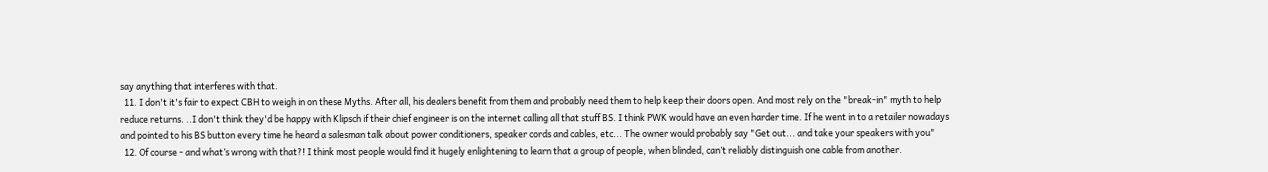say anything that interferes with that.
  11. I don't it's fair to expect CBH to weigh in on these Myths. After all, his dealers benefit from them and probably need them to help keep their doors open. And most rely on the "break-in" myth to help reduce returns. ..I don't think they'd be happy with Klipsch if their chief engineer is on the internet calling all that stuff BS. I think PWK would have an even harder time. If he went in to a retailer nowadays and pointed to his BS button every time he heard a salesman talk about power conditioners, speaker cords and cables, etc... The owner would probably say "Get out... and take your speakers with you"
  12. Of course - and what’s wrong with that?! I think most people would find it hugely enlightening to learn that a group of people, when blinded, can’t reliably distinguish one cable from another.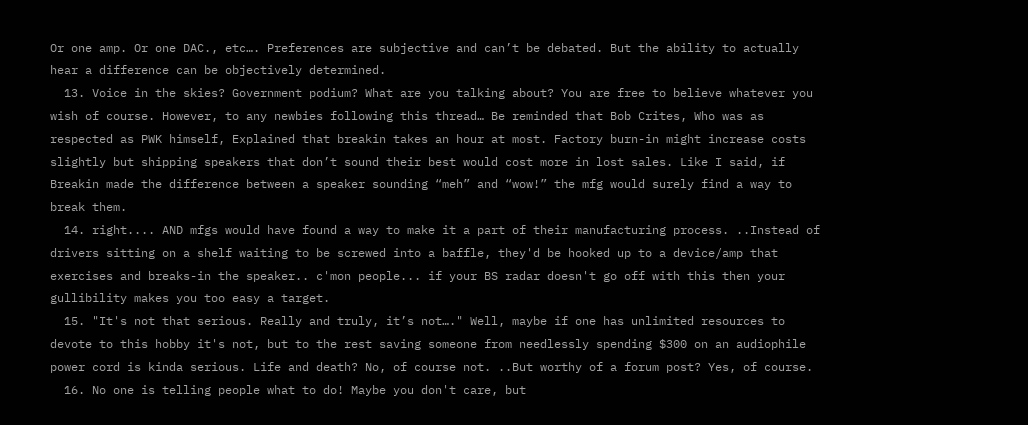Or one amp. Or one DAC., etc…. Preferences are subjective and can’t be debated. But the ability to actually hear a difference can be objectively determined.
  13. Voice in the skies? Government podium? What are you talking about? You are free to believe whatever you wish of course. However, to any newbies following this thread… Be reminded that Bob Crites, Who was as respected as PWK himself, Explained that breakin takes an hour at most. Factory burn-in might increase costs slightly but shipping speakers that don’t sound their best would cost more in lost sales. Like I said, if Breakin made the difference between a speaker sounding “meh” and “wow!” the mfg would surely find a way to break them.
  14. right.... AND mfgs would have found a way to make it a part of their manufacturing process. ..Instead of drivers sitting on a shelf waiting to be screwed into a baffle, they'd be hooked up to a device/amp that exercises and breaks-in the speaker.. c'mon people... if your BS radar doesn't go off with this then your gullibility makes you too easy a target.
  15. "It's not that serious. Really and truly, it’s not…." Well, maybe if one has unlimited resources to devote to this hobby it's not, but to the rest saving someone from needlessly spending $300 on an audiophile power cord is kinda serious. Life and death? No, of course not. ..But worthy of a forum post? Yes, of course.
  16. No one is telling people what to do! Maybe you don't care, but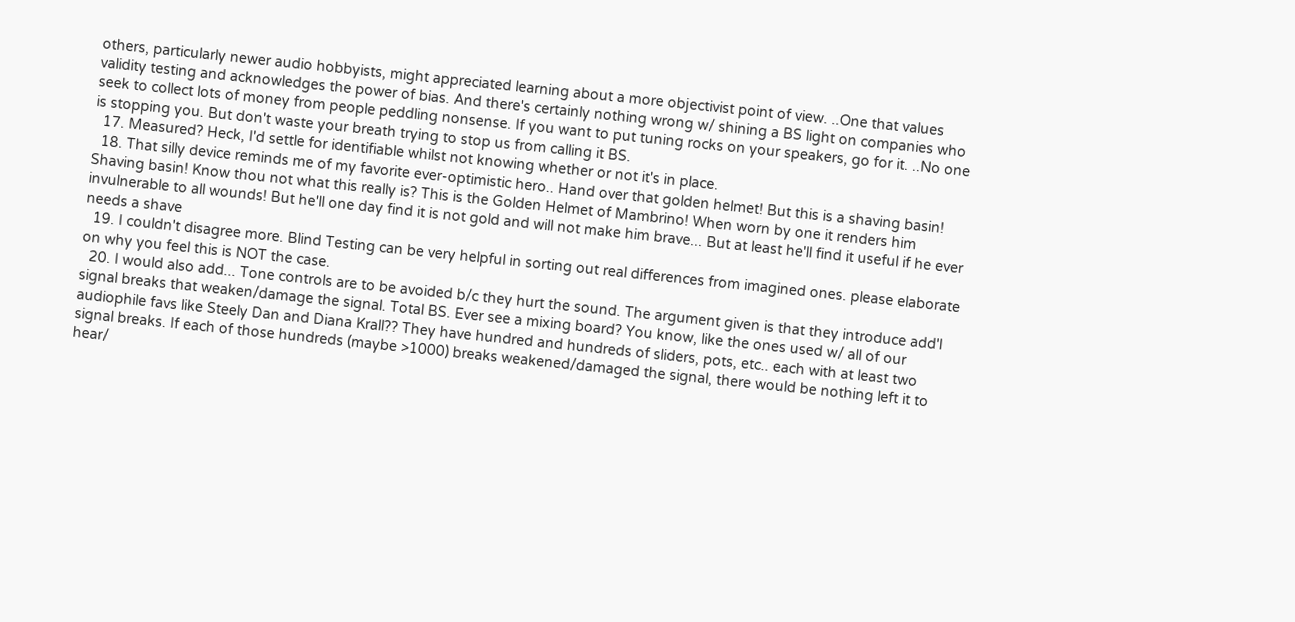others, particularly newer audio hobbyists, might appreciated learning about a more objectivist point of view. ..One that values validity testing and acknowledges the power of bias. And there's certainly nothing wrong w/ shining a BS light on companies who seek to collect lots of money from people peddling nonsense. If you want to put tuning rocks on your speakers, go for it. ..No one is stopping you. But don't waste your breath trying to stop us from calling it BS.
  17. Measured? Heck, I'd settle for identifiable whilst not knowing whether or not it's in place.
  18. That silly device reminds me of my favorite ever-optimistic hero.. Hand over that golden helmet! But this is a shaving basin! Shaving basin! Know thou not what this really is? This is the Golden Helmet of Mambrino! When worn by one it renders him invulnerable to all wounds! But he'll one day find it is not gold and will not make him brave... But at least he'll find it useful if he ever needs a shave
  19. I couldn't disagree more. Blind Testing can be very helpful in sorting out real differences from imagined ones. please elaborate on why you feel this is NOT the case.
  20. I would also add... Tone controls are to be avoided b/c they hurt the sound. The argument given is that they introduce add'l signal breaks that weaken/damage the signal. Total BS. Ever see a mixing board? You know, like the ones used w/ all of our audiophile favs like Steely Dan and Diana Krall?? They have hundred and hundreds of sliders, pots, etc.. each with at least two signal breaks. If each of those hundreds (maybe >1000) breaks weakened/damaged the signal, there would be nothing left it to hear/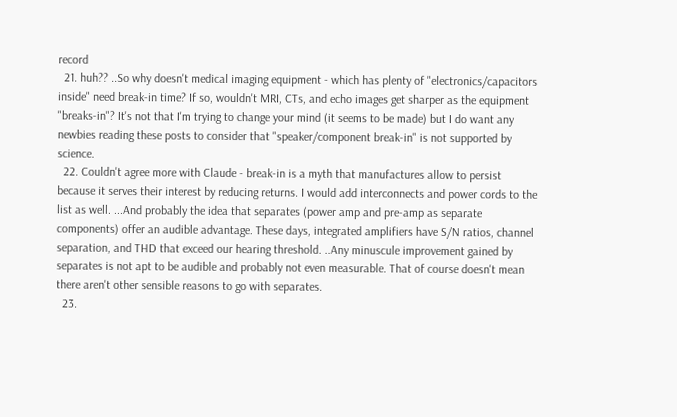record
  21. huh?? ..So why doesn't medical imaging equipment - which has plenty of "electronics/capacitors inside" need break-in time? If so, wouldn't MRI, CTs, and echo images get sharper as the equipment "breaks-in"? It's not that I'm trying to change your mind (it seems to be made) but I do want any newbies reading these posts to consider that "speaker/component break-in" is not supported by science.
  22. Couldn't agree more with Claude - break-in is a myth that manufactures allow to persist because it serves their interest by reducing returns. I would add interconnects and power cords to the list as well. ...And probably the idea that separates (power amp and pre-amp as separate components) offer an audible advantage. These days, integrated amplifiers have S/N ratios, channel separation, and THD that exceed our hearing threshold. ..Any minuscule improvement gained by separates is not apt to be audible and probably not even measurable. That of course doesn't mean there aren't other sensible reasons to go with separates.
  23.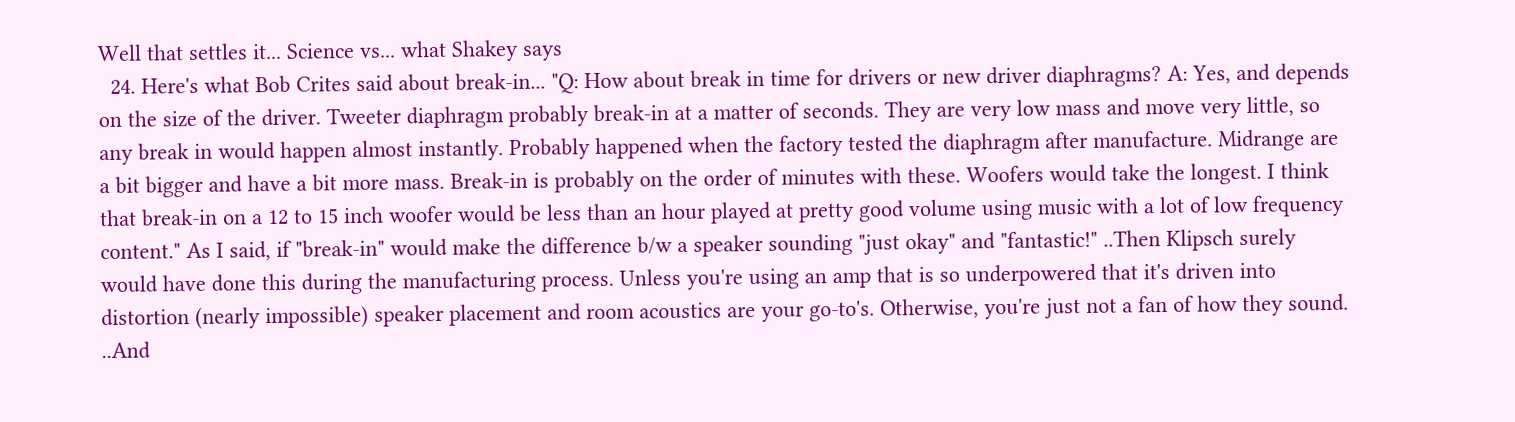Well that settles it... Science vs... what Shakey says
  24. Here's what Bob Crites said about break-in... "Q: How about break in time for drivers or new driver diaphragms? A: Yes, and depends on the size of the driver. Tweeter diaphragm probably break-in at a matter of seconds. They are very low mass and move very little, so any break in would happen almost instantly. Probably happened when the factory tested the diaphragm after manufacture. Midrange are a bit bigger and have a bit more mass. Break-in is probably on the order of minutes with these. Woofers would take the longest. I think that break-in on a 12 to 15 inch woofer would be less than an hour played at pretty good volume using music with a lot of low frequency content." As I said, if "break-in" would make the difference b/w a speaker sounding "just okay" and "fantastic!" ..Then Klipsch surely would have done this during the manufacturing process. Unless you're using an amp that is so underpowered that it's driven into distortion (nearly impossible) speaker placement and room acoustics are your go-to's. Otherwise, you're just not a fan of how they sound. ..And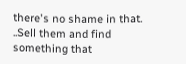there's no shame in that. ..Sell them and find something that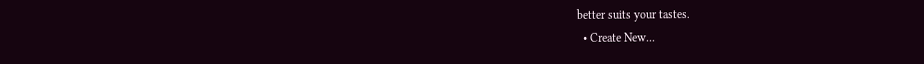better suits your tastes.
  • Create New...